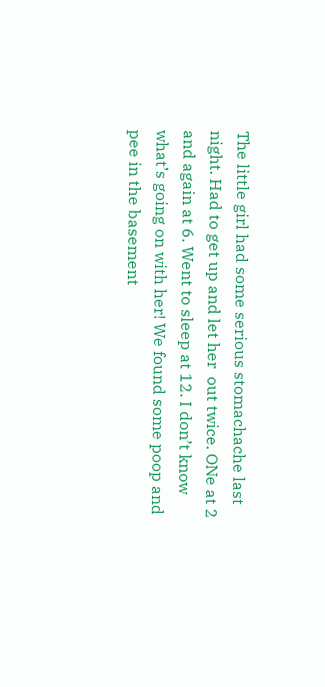The little girl had some serious stomachache last night. Had to get up and let her  out twice. ONe at 2 and again at 6. Went to sleep at 12. I don’t know what’s going on with her! We found some poop and pee in the basement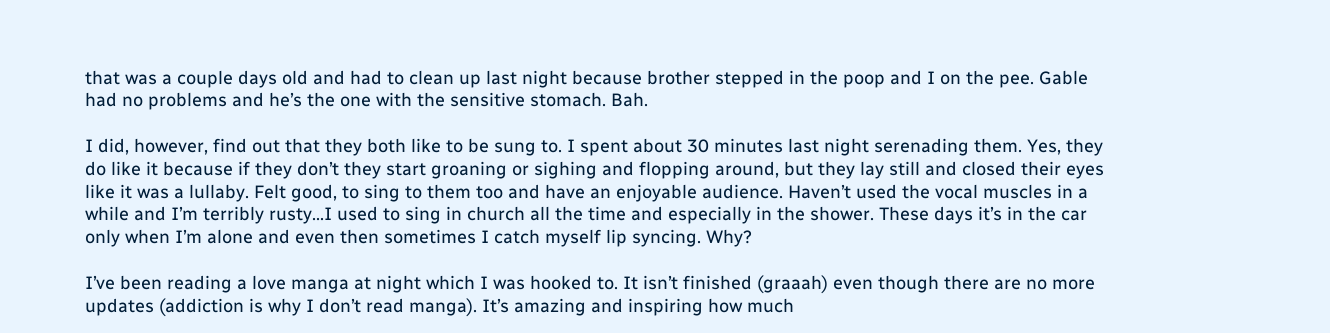that was a couple days old and had to clean up last night because brother stepped in the poop and I on the pee. Gable had no problems and he’s the one with the sensitive stomach. Bah.

I did, however, find out that they both like to be sung to. I spent about 30 minutes last night serenading them. Yes, they do like it because if they don’t they start groaning or sighing and flopping around, but they lay still and closed their eyes like it was a lullaby. Felt good, to sing to them too and have an enjoyable audience. Haven’t used the vocal muscles in a while and I’m terribly rusty…I used to sing in church all the time and especially in the shower. These days it’s in the car only when I’m alone and even then sometimes I catch myself lip syncing. Why?

I’ve been reading a love manga at night which I was hooked to. It isn’t finished (graaah) even though there are no more updates (addiction is why I don’t read manga). It’s amazing and inspiring how much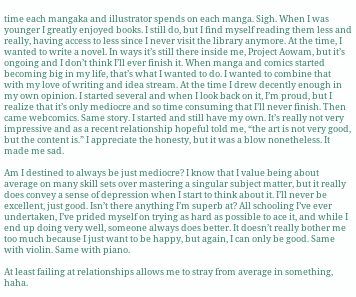time each mangaka and illustrator spends on each manga. Sigh. When I was younger I greatly enjoyed books. I still do, but I find myself reading them less and really, having access to less since I never visit the library anymore. At the time, I wanted to write a novel. In ways it’s still there inside me, Project Aowam, but it’s ongoing and I don’t think I’ll ever finish it. When manga and comics started becoming big in my life, that’s what I wanted to do. I wanted to combine that with my love of writing and idea stream. At the time I drew decently enough in my own opinion. I started several and when I look back on it, I’m proud, but I realize that it’s only mediocre and so time consuming that I’ll never finish. Then came webcomics. Same story. I started and still have my own. It’s really not very impressive and as a recent relationship hopeful told me, “the art is not very good, but the content is.” I appreciate the honesty, but it was a blow nonetheless. It made me sad.

Am I destined to always be just mediocre? I know that I value being about average on many skill sets over mastering a singular subject matter, but it really does convey a sense of depression when I start to think about it. I’ll never be excellent, just good. Isn’t there anything I’m superb at? All schooling I’ve ever undertaken, I’ve prided myself on trying as hard as possible to ace it, and while I end up doing very well, someone always does better. It doesn’t really bother me too much because I just want to be happy, but again, I can only be good. Same with violin. Same with piano.

At least failing at relationships allows me to stray from average in something, haha.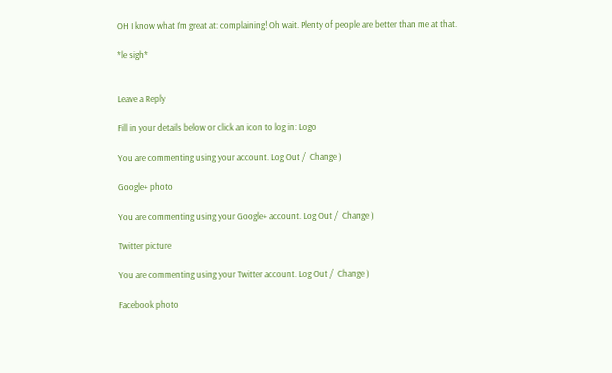OH I know what I’m great at: complaining! Oh wait. Plenty of people are better than me at that.

*le sigh*


Leave a Reply

Fill in your details below or click an icon to log in: Logo

You are commenting using your account. Log Out /  Change )

Google+ photo

You are commenting using your Google+ account. Log Out /  Change )

Twitter picture

You are commenting using your Twitter account. Log Out /  Change )

Facebook photo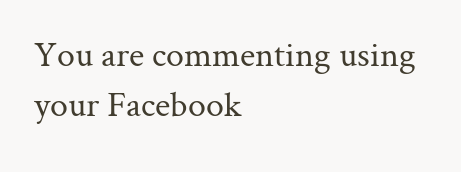You are commenting using your Facebook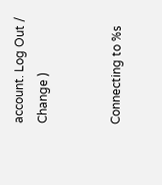account. Log Out /  Change )


Connecting to %s